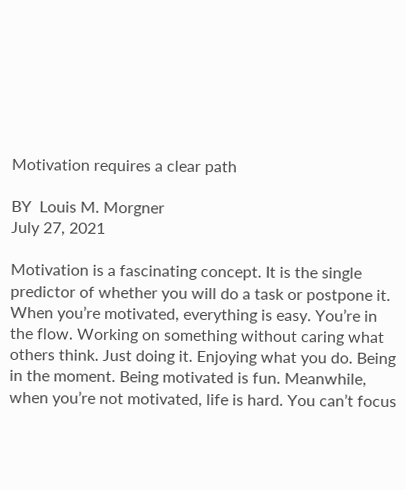Motivation requires a clear path

BY  Louis M. Morgner
July 27, 2021

Motivation is a fascinating concept. It is the single predictor of whether you will do a task or postpone it. When you’re motivated, everything is easy. You’re in the flow. Working on something without caring what others think. Just doing it. Enjoying what you do. Being in the moment. Being motivated is fun. Meanwhile, when you’re not motivated, life is hard. You can’t focus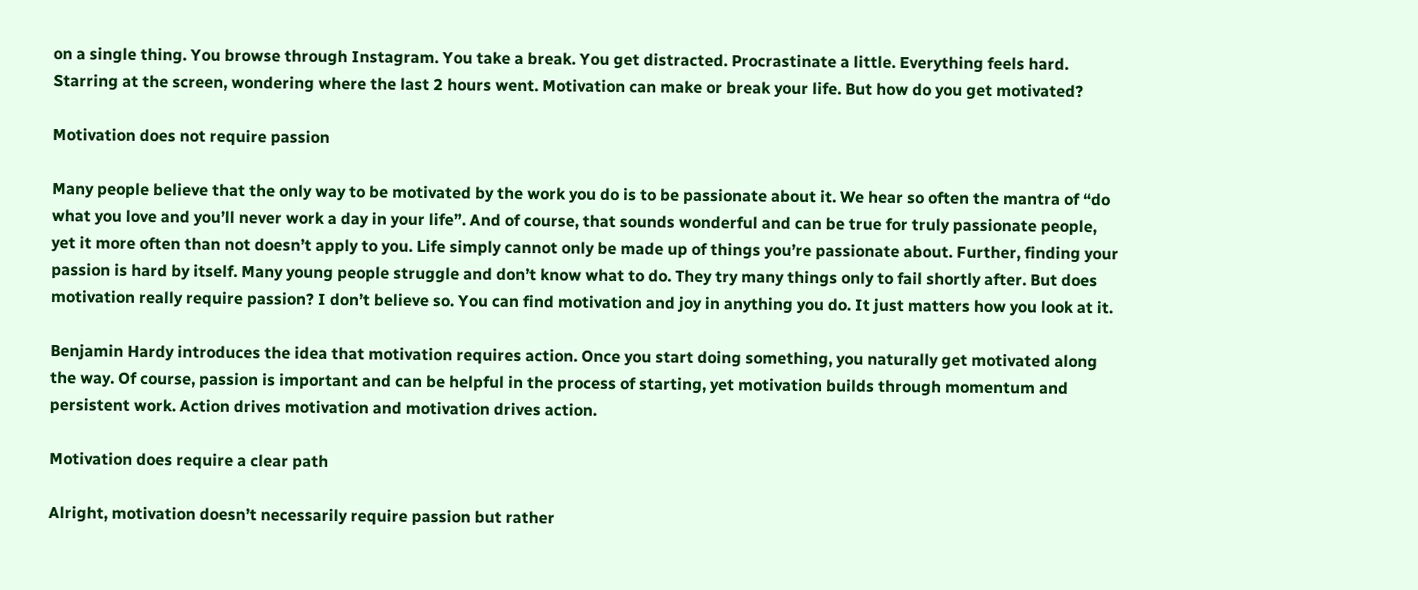on a single thing. You browse through Instagram. You take a break. You get distracted. Procrastinate a little. Everything feels hard. Starring at the screen, wondering where the last 2 hours went. Motivation can make or break your life. But how do you get motivated?

Motivation does not require passion

Many people believe that the only way to be motivated by the work you do is to be passionate about it. We hear so often the mantra of “do what you love and you’ll never work a day in your life”. And of course, that sounds wonderful and can be true for truly passionate people, yet it more often than not doesn’t apply to you. Life simply cannot only be made up of things you’re passionate about. Further, finding your passion is hard by itself. Many young people struggle and don’t know what to do. They try many things only to fail shortly after. But does motivation really require passion? I don’t believe so. You can find motivation and joy in anything you do. It just matters how you look at it.

Benjamin Hardy introduces the idea that motivation requires action. Once you start doing something, you naturally get motivated along the way. Of course, passion is important and can be helpful in the process of starting, yet motivation builds through momentum and persistent work. Action drives motivation and motivation drives action.

Motivation does require a clear path

Alright, motivation doesn’t necessarily require passion but rather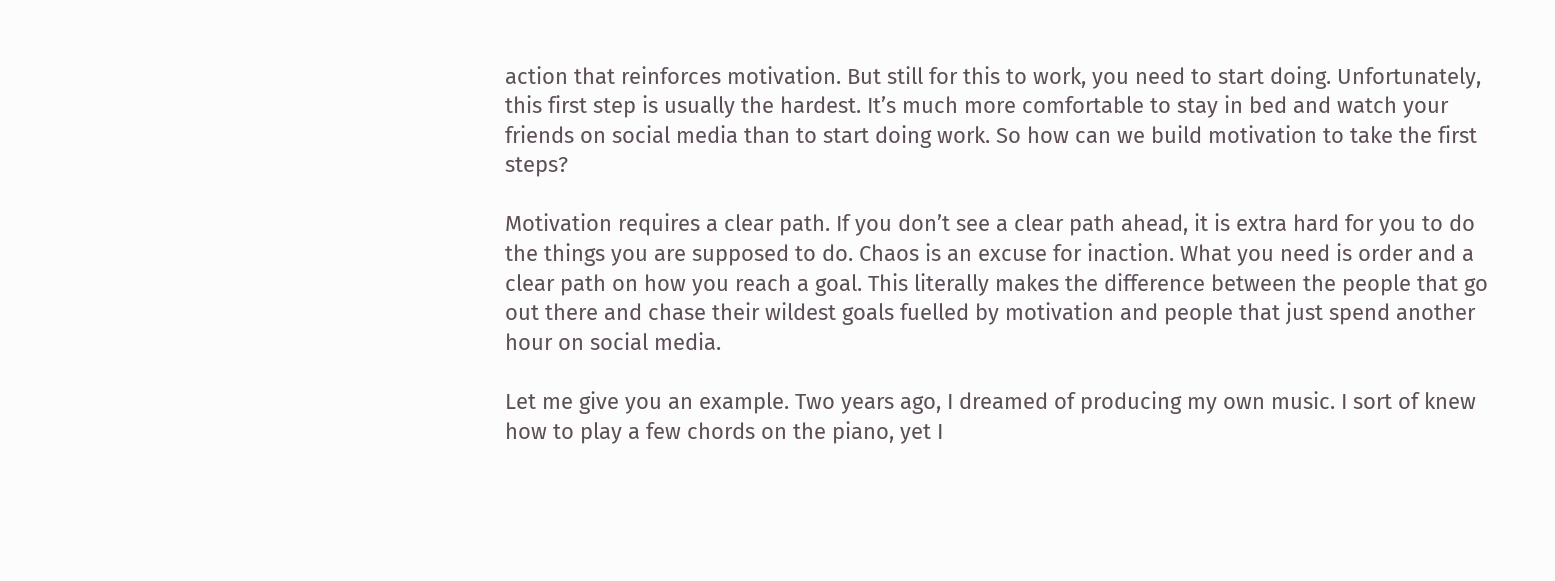action that reinforces motivation. But still for this to work, you need to start doing. Unfortunately, this first step is usually the hardest. It’s much more comfortable to stay in bed and watch your friends on social media than to start doing work. So how can we build motivation to take the first steps?

Motivation requires a clear path. If you don’t see a clear path ahead, it is extra hard for you to do the things you are supposed to do. Chaos is an excuse for inaction. What you need is order and a clear path on how you reach a goal. This literally makes the difference between the people that go out there and chase their wildest goals fuelled by motivation and people that just spend another hour on social media.

Let me give you an example. Two years ago, I dreamed of producing my own music. I sort of knew how to play a few chords on the piano, yet I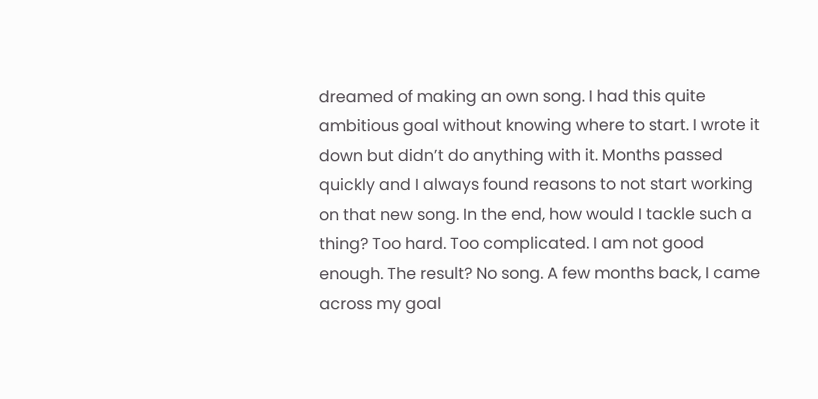dreamed of making an own song. I had this quite ambitious goal without knowing where to start. I wrote it down but didn’t do anything with it. Months passed quickly and I always found reasons to not start working on that new song. In the end, how would I tackle such a thing? Too hard. Too complicated. I am not good enough. The result? No song. A few months back, I came across my goal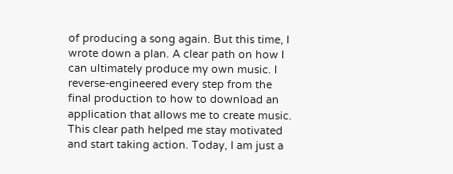of producing a song again. But this time, I wrote down a plan. A clear path on how I can ultimately produce my own music. I reverse-engineered every step from the final production to how to download an application that allows me to create music. This clear path helped me stay motivated and start taking action. Today, I am just a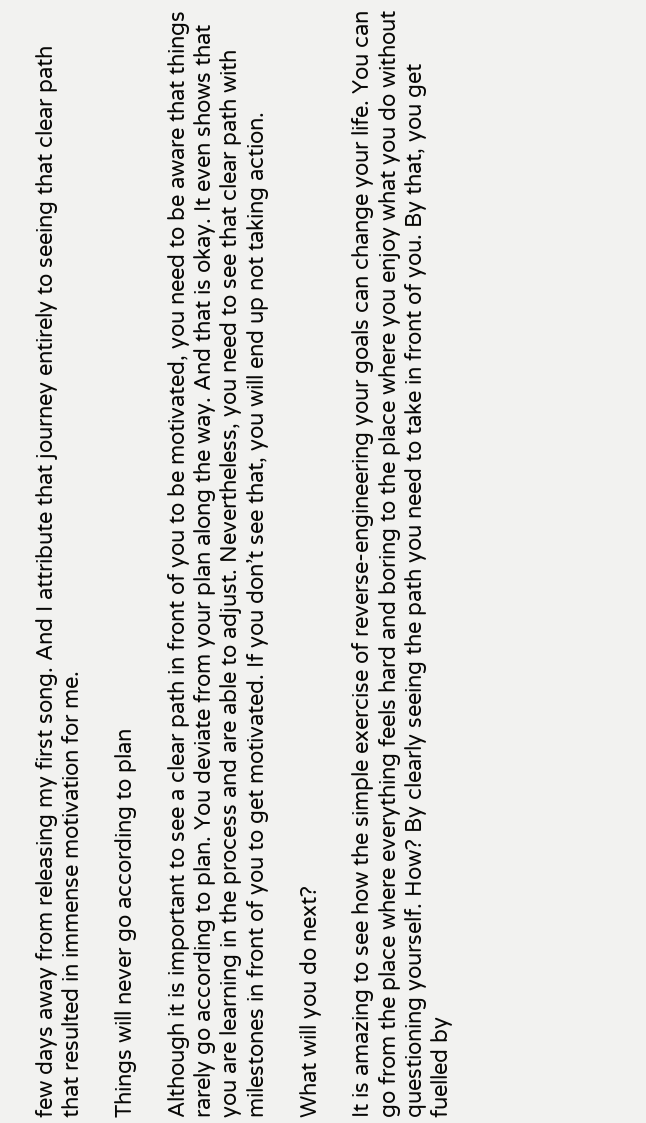few days away from releasing my first song. And I attribute that journey entirely to seeing that clear path that resulted in immense motivation for me.

Things will never go according to plan

Although it is important to see a clear path in front of you to be motivated, you need to be aware that things rarely go according to plan. You deviate from your plan along the way. And that is okay. It even shows that you are learning in the process and are able to adjust. Nevertheless, you need to see that clear path with milestones in front of you to get motivated. If you don’t see that, you will end up not taking action.

What will you do next?

It is amazing to see how the simple exercise of reverse-engineering your goals can change your life. You can go from the place where everything feels hard and boring to the place where you enjoy what you do without questioning yourself. How? By clearly seeing the path you need to take in front of you. By that, you get fuelled by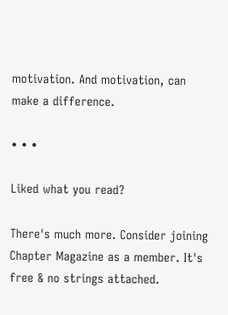motivation. And motivation, can make a difference.

• • •

Liked what you read?

There's much more. Consider joining Chapter Magazine as a member. It's free & no strings attached.